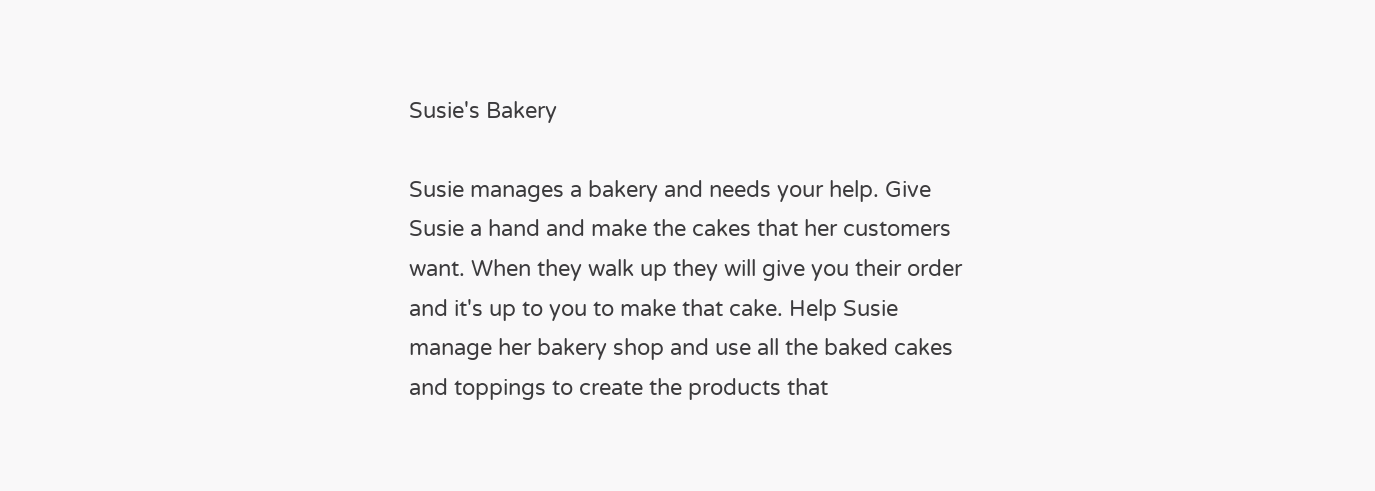Susie's Bakery

Susie manages a bakery and needs your help. Give Susie a hand and make the cakes that her customers want. When they walk up they will give you their order and it's up to you to make that cake. Help Susie manage her bakery shop and use all the baked cakes and toppings to create the products that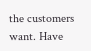the customers want. Have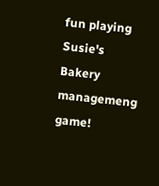fun playing Susie's Bakery managemeng game!